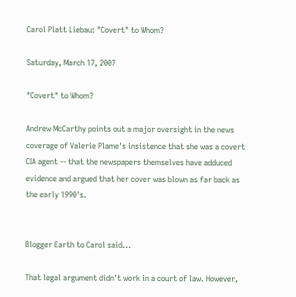Carol Platt Liebau: "Covert" to Whom?

Saturday, March 17, 2007

"Covert" to Whom?

Andrew McCarthy points out a major oversight in the news coverage of Valerie Plame's insistence that she was a covert CIA agent -- that the newspapers themselves have adduced evidence and argued that her cover was blown as far back as the early 1990's.


Blogger Earth to Carol said...

That legal argument didn't work in a court of law. However,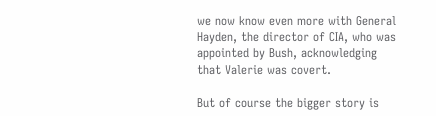we now know even more with General Hayden, the director of CIA, who was appointed by Bush, acknowledging that Valerie was covert.

But of course the bigger story is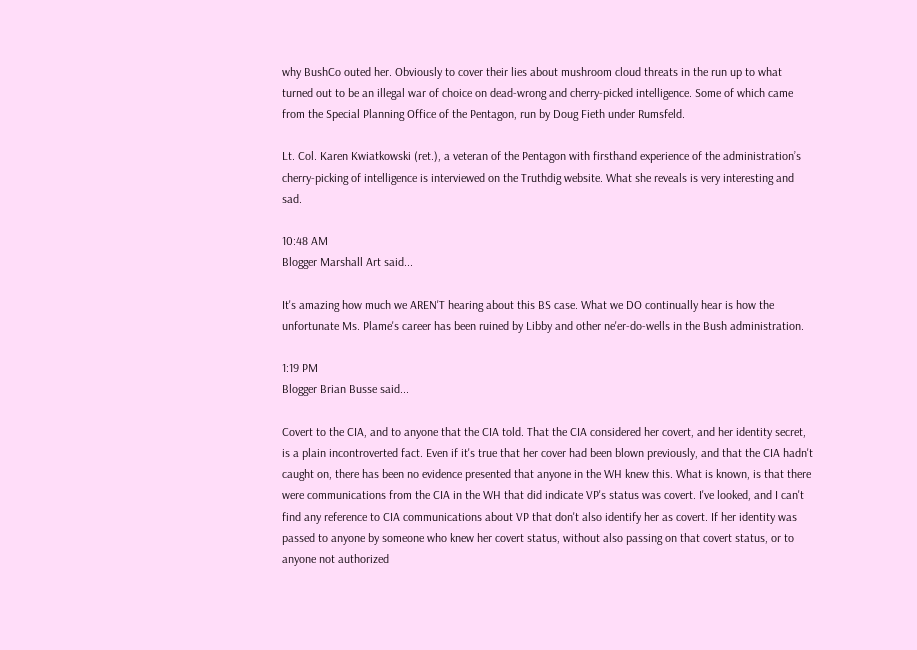why BushCo outed her. Obviously to cover their lies about mushroom cloud threats in the run up to what turned out to be an illegal war of choice on dead-wrong and cherry-picked intelligence. Some of which came from the Special Planning Office of the Pentagon, run by Doug Fieth under Rumsfeld.

Lt. Col. Karen Kwiatkowski (ret.), a veteran of the Pentagon with firsthand experience of the administration’s cherry-picking of intelligence is interviewed on the Truthdig website. What she reveals is very interesting and sad.

10:48 AM
Blogger Marshall Art said...

It's amazing how much we AREN'T hearing about this BS case. What we DO continually hear is how the unfortunate Ms. Plame's career has been ruined by Libby and other ne'er-do-wells in the Bush administration.

1:19 PM
Blogger Brian Busse said...

Covert to the CIA, and to anyone that the CIA told. That the CIA considered her covert, and her identity secret, is a plain incontroverted fact. Even if it's true that her cover had been blown previously, and that the CIA hadn't caught on, there has been no evidence presented that anyone in the WH knew this. What is known, is that there were communications from the CIA in the WH that did indicate VP's status was covert. I've looked, and I can't find any reference to CIA communications about VP that don't also identify her as covert. If her identity was passed to anyone by someone who knew her covert status, without also passing on that covert status, or to anyone not authorized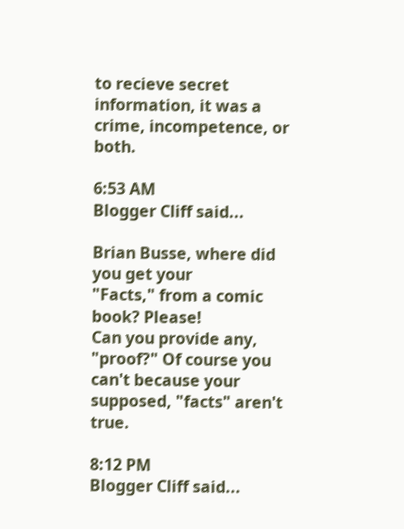to recieve secret information, it was a crime, incompetence, or both.

6:53 AM
Blogger Cliff said...

Brian Busse, where did you get your
"Facts," from a comic book? Please!
Can you provide any, "proof?" Of course you can't because your supposed, "facts" aren't true.

8:12 PM
Blogger Cliff said...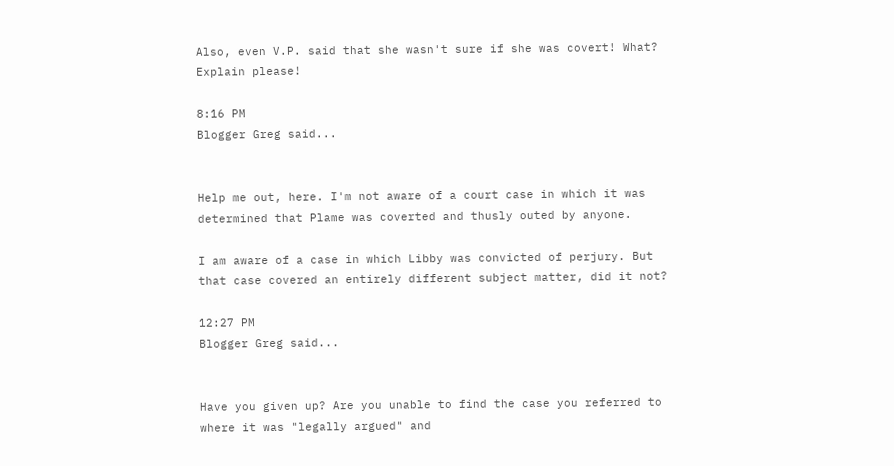Also, even V.P. said that she wasn't sure if she was covert! What? Explain please!

8:16 PM
Blogger Greg said...


Help me out, here. I'm not aware of a court case in which it was determined that Plame was coverted and thusly outed by anyone.

I am aware of a case in which Libby was convicted of perjury. But that case covered an entirely different subject matter, did it not?

12:27 PM
Blogger Greg said...


Have you given up? Are you unable to find the case you referred to where it was "legally argued" and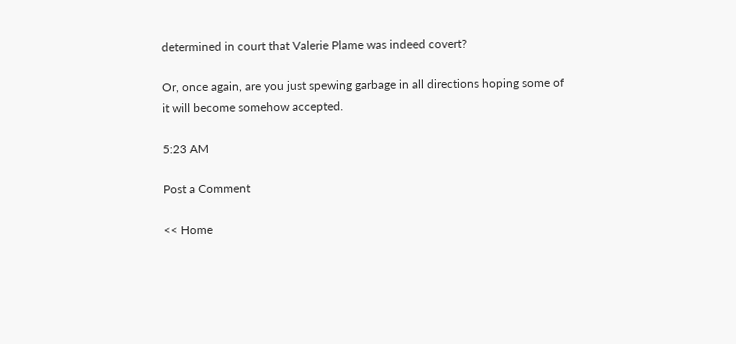determined in court that Valerie Plame was indeed covert?

Or, once again, are you just spewing garbage in all directions hoping some of it will become somehow accepted.

5:23 AM

Post a Comment

<< Home